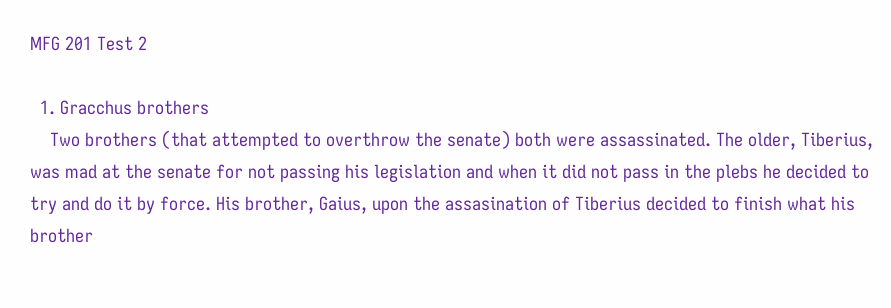MFG 201 Test 2

  1. Gracchus brothers
    Two brothers (that attempted to overthrow the senate) both were assassinated. The older, Tiberius, was mad at the senate for not passing his legislation and when it did not pass in the plebs he decided to try and do it by force. His brother, Gaius, upon the assasination of Tiberius decided to finish what his brother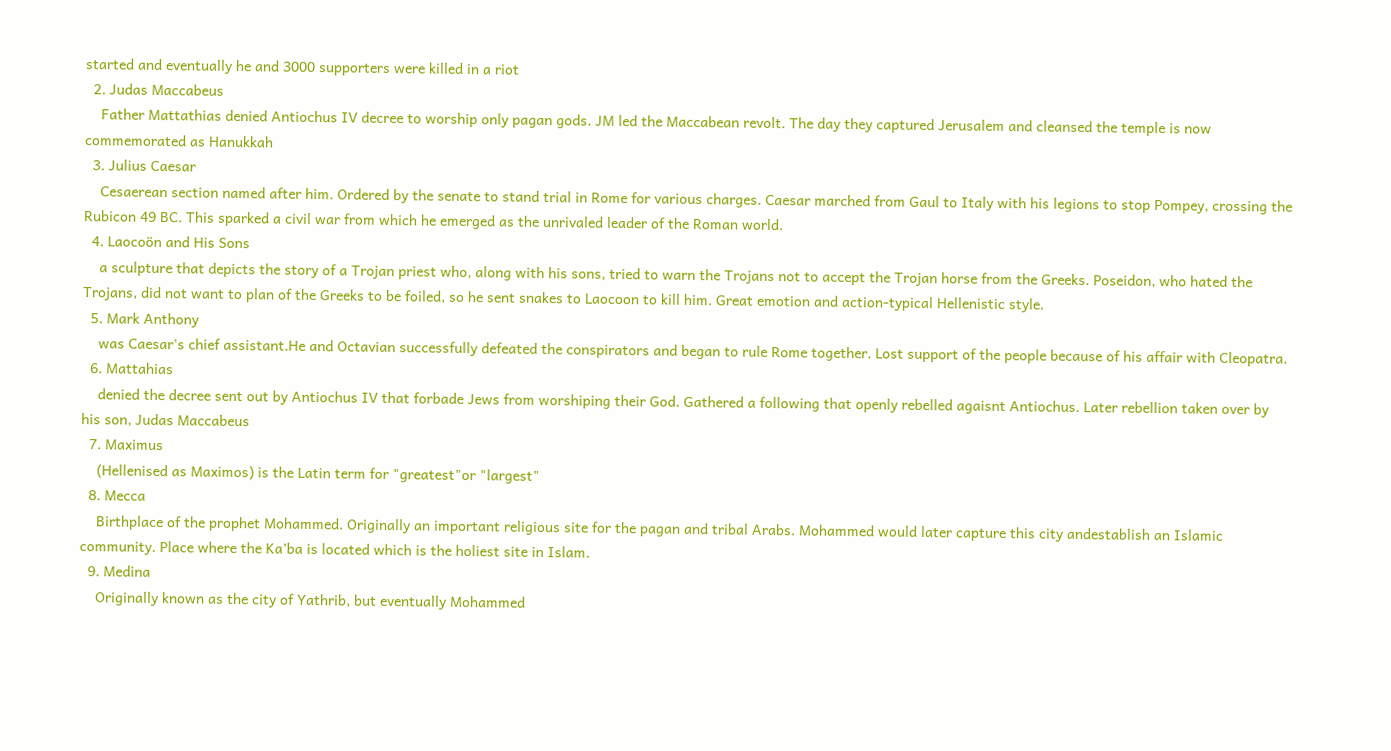started and eventually he and 3000 supporters were killed in a riot
  2. Judas Maccabeus
    Father Mattathias denied Antiochus IV decree to worship only pagan gods. JM led the Maccabean revolt. The day they captured Jerusalem and cleansed the temple is now commemorated as Hanukkah
  3. Julius Caesar
    Cesaerean section named after him. Ordered by the senate to stand trial in Rome for various charges. Caesar marched from Gaul to Italy with his legions to stop Pompey, crossing the Rubicon 49 BC. This sparked a civil war from which he emerged as the unrivaled leader of the Roman world.
  4. Laocoön and His Sons
    a sculpture that depicts the story of a Trojan priest who, along with his sons, tried to warn the Trojans not to accept the Trojan horse from the Greeks. Poseidon, who hated the Trojans, did not want to plan of the Greeks to be foiled, so he sent snakes to Laocoon to kill him. Great emotion and action-typical Hellenistic style.
  5. Mark Anthony
    was Caesar's chief assistant.He and Octavian successfully defeated the conspirators and began to rule Rome together. Lost support of the people because of his affair with Cleopatra.
  6. Mattahias
    denied the decree sent out by Antiochus IV that forbade Jews from worshiping their God. Gathered a following that openly rebelled agaisnt Antiochus. Later rebellion taken over by his son, Judas Maccabeus
  7. Maximus
    (Hellenised as Maximos) is the Latin term for "greatest"or "largest"
  8. Mecca
    Birthplace of the prophet Mohammed. Originally an important religious site for the pagan and tribal Arabs. Mohammed would later capture this city andestablish an Islamic community. Place where the Ka’ba is located which is the holiest site in Islam.
  9. Medina
    Originally known as the city of Yathrib, but eventually Mohammed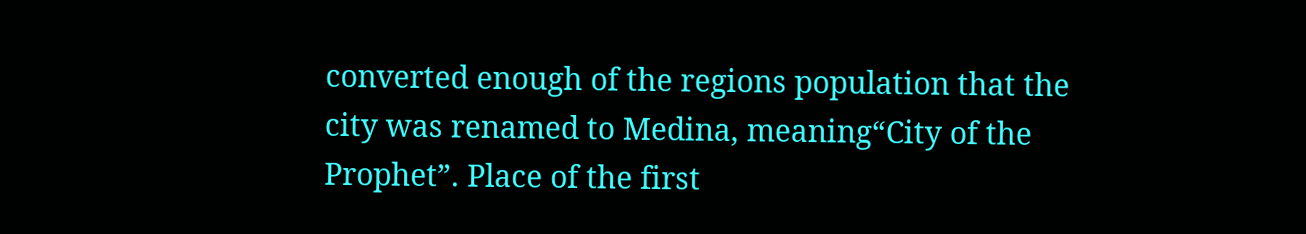converted enough of the regions population that the city was renamed to Medina, meaning“City of the Prophet”. Place of the first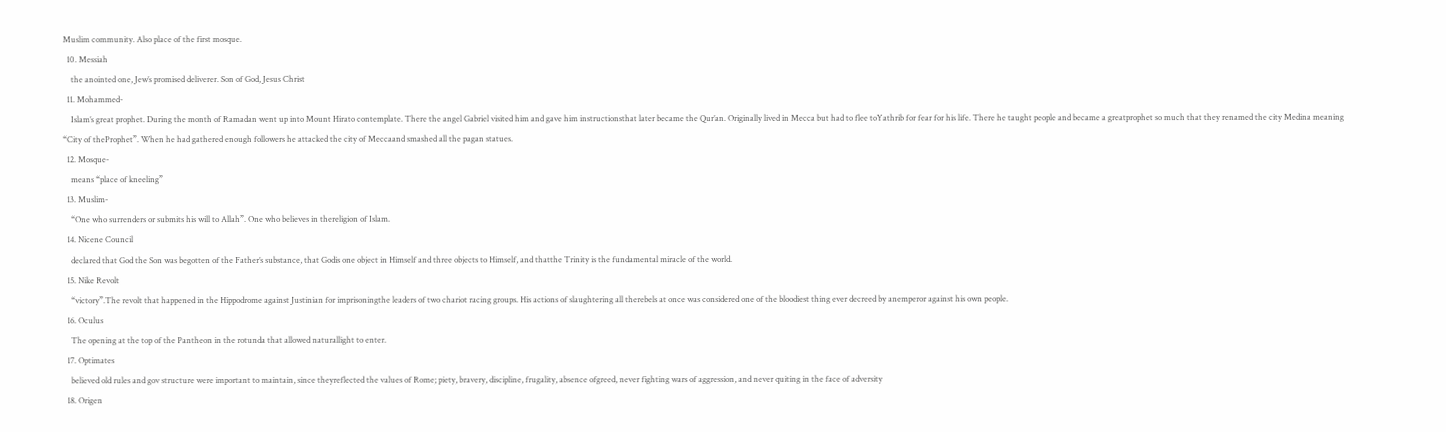Muslim community. Also place of the first mosque.
  10. Messiah
    the anointed one, Jew’s promised deliverer. Son of God, Jesus Christ
  11. Mohammed-
    Islam’s great prophet. During the month of Ramadan went up into Mount Hirato contemplate. There the angel Gabriel visited him and gave him instructionsthat later became the Qur’an. Originally lived in Mecca but had to flee toYathrib for fear for his life. There he taught people and became a greatprophet so much that they renamed the city Medina meaning “City of theProphet”. When he had gathered enough followers he attacked the city of Meccaand smashed all the pagan statues.
  12. Mosque-
    means “place of kneeling”
  13. Muslim-
    “One who surrenders or submits his will to Allah”. One who believes in thereligion of Islam.
  14. Nicene Council
    declared that God the Son was begotten of the Father’s substance, that Godis one object in Himself and three objects to Himself, and thatthe Trinity is the fundamental miracle of the world.
  15. Nike Revolt
    “victory”.The revolt that happened in the Hippodrome against Justinian for imprisoningthe leaders of two chariot racing groups. His actions of slaughtering all therebels at once was considered one of the bloodiest thing ever decreed by anemperor against his own people.
  16. Oculus
    The opening at the top of the Pantheon in the rotunda that allowed naturallight to enter.
  17. Optimates
    believed old rules and gov structure were important to maintain, since theyreflected the values of Rome; piety, bravery, discipline, frugality, absence ofgreed, never fighting wars of aggression, and never quiting in the face of adversity
  18. Origen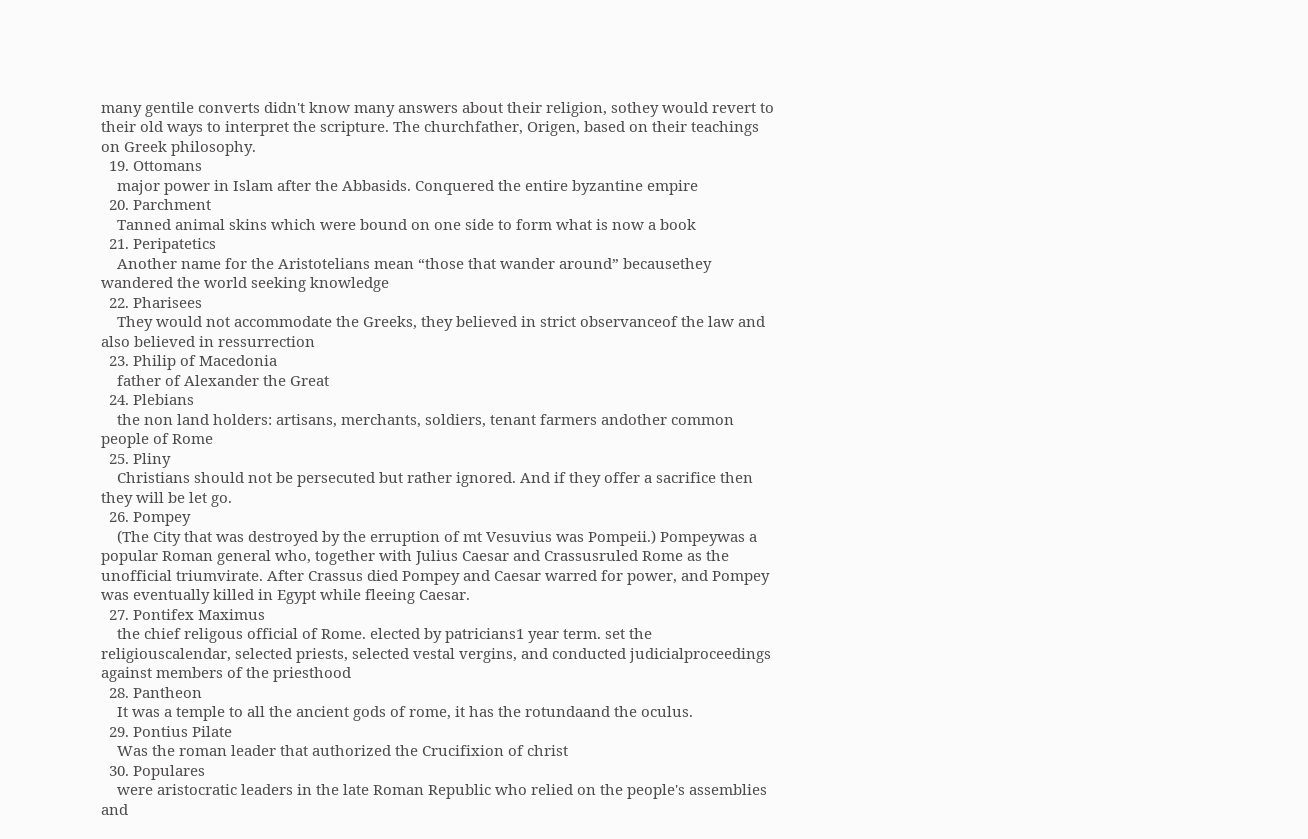many gentile converts didn't know many answers about their religion, sothey would revert to their old ways to interpret the scripture. The churchfather, Origen, based on their teachings on Greek philosophy.
  19. Ottomans
    major power in Islam after the Abbasids. Conquered the entire byzantine empire
  20. Parchment
    Tanned animal skins which were bound on one side to form what is now a book
  21. Peripatetics
    Another name for the Aristotelians mean “those that wander around” becausethey wandered the world seeking knowledge
  22. Pharisees
    They would not accommodate the Greeks, they believed in strict observanceof the law and also believed in ressurrection
  23. Philip of Macedonia
    father of Alexander the Great
  24. Plebians
    the non land holders: artisans, merchants, soldiers, tenant farmers andother common people of Rome
  25. Pliny
    Christians should not be persecuted but rather ignored. And if they offer a sacrifice then they will be let go.
  26. Pompey
    (The City that was destroyed by the erruption of mt Vesuvius was Pompeii.) Pompeywas a popular Roman general who, together with Julius Caesar and Crassusruled Rome as the unofficial triumvirate. After Crassus died Pompey and Caesar warred for power, and Pompey was eventually killed in Egypt while fleeing Caesar.
  27. Pontifex Maximus
    the chief religous official of Rome. elected by patricians1 year term. set the religiouscalendar, selected priests, selected vestal vergins, and conducted judicialproceedings against members of the priesthood
  28. Pantheon
    It was a temple to all the ancient gods of rome, it has the rotundaand the oculus.
  29. Pontius Pilate
    Was the roman leader that authorized the Crucifixion of christ
  30. Populares
    were aristocratic leaders in the late Roman Republic who relied on the people's assemblies and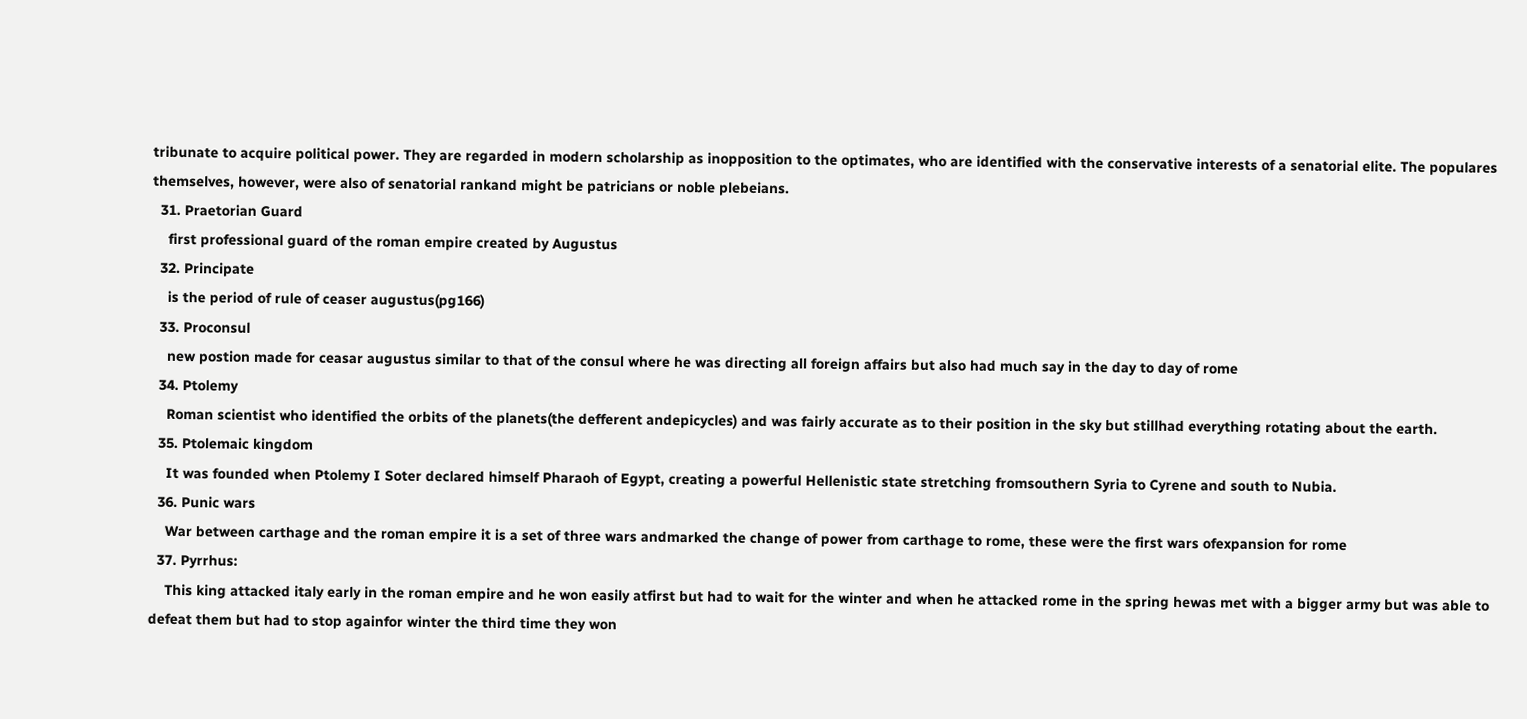tribunate to acquire political power. They are regarded in modern scholarship as inopposition to the optimates, who are identified with the conservative interests of a senatorial elite. The populares themselves, however, were also of senatorial rankand might be patricians or noble plebeians.
  31. Praetorian Guard
    first professional guard of the roman empire created by Augustus
  32. Principate
    is the period of rule of ceaser augustus(pg166)
  33. Proconsul
    new postion made for ceasar augustus similar to that of the consul where he was directing all foreign affairs but also had much say in the day to day of rome
  34. Ptolemy
    Roman scientist who identified the orbits of the planets(the defferent andepicycles) and was fairly accurate as to their position in the sky but stillhad everything rotating about the earth.
  35. Ptolemaic kingdom
    It was founded when Ptolemy I Soter declared himself Pharaoh of Egypt, creating a powerful Hellenistic state stretching fromsouthern Syria to Cyrene and south to Nubia.
  36. Punic wars
    War between carthage and the roman empire it is a set of three wars andmarked the change of power from carthage to rome, these were the first wars ofexpansion for rome
  37. Pyrrhus:
    This king attacked italy early in the roman empire and he won easily atfirst but had to wait for the winter and when he attacked rome in the spring hewas met with a bigger army but was able to defeat them but had to stop againfor winter the third time they won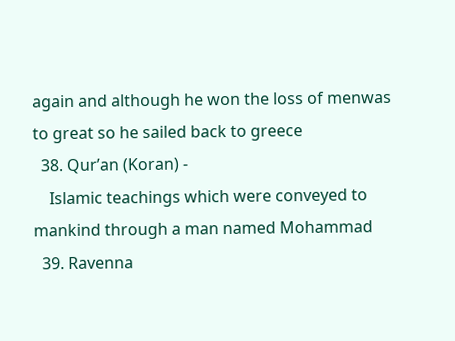again and although he won the loss of menwas to great so he sailed back to greece
  38. Qur’an (Koran) -
    Islamic teachings which were conveyed to mankind through a man named Mohammad
  39. Ravenna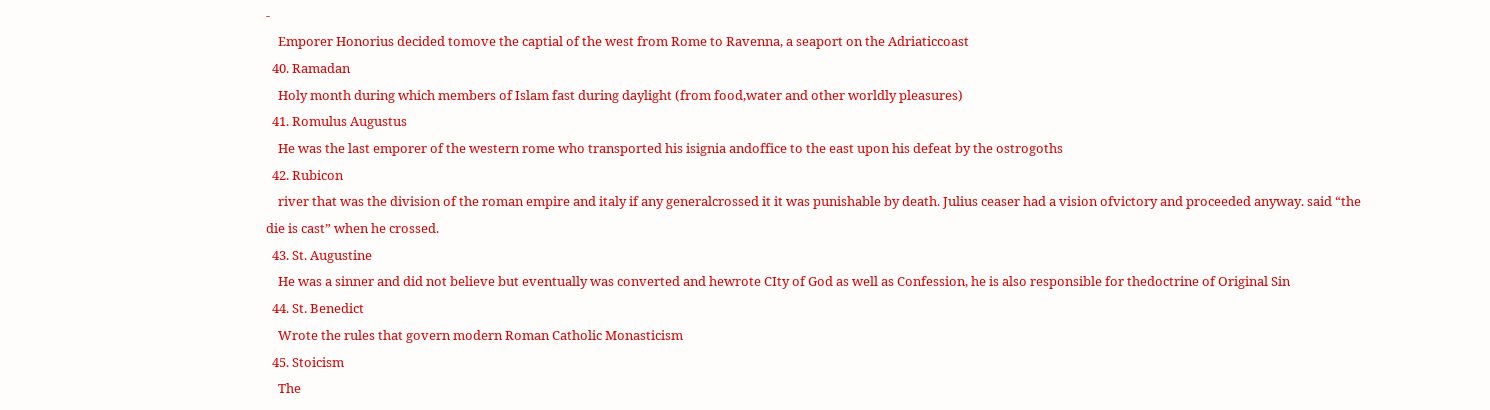-
    Emporer Honorius decided tomove the captial of the west from Rome to Ravenna, a seaport on the Adriaticcoast
  40. Ramadan
    Holy month during which members of Islam fast during daylight (from food,water and other worldly pleasures)
  41. Romulus Augustus
    He was the last emporer of the western rome who transported his isignia andoffice to the east upon his defeat by the ostrogoths
  42. Rubicon
    river that was the division of the roman empire and italy if any generalcrossed it it was punishable by death. Julius ceaser had a vision ofvictory and proceeded anyway. said “the die is cast” when he crossed.
  43. St. Augustine
    He was a sinner and did not believe but eventually was converted and hewrote CIty of God as well as Confession, he is also responsible for thedoctrine of Original Sin
  44. St. Benedict
    Wrote the rules that govern modern Roman Catholic Monasticism
  45. Stoicism
    The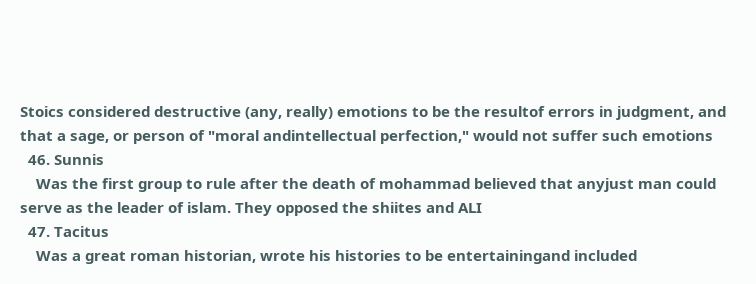Stoics considered destructive (any, really) emotions to be the resultof errors in judgment, and that a sage, or person of "moral andintellectual perfection," would not suffer such emotions
  46. Sunnis
    Was the first group to rule after the death of mohammad believed that anyjust man could serve as the leader of islam. They opposed the shiites and ALI
  47. Tacitus
    Was a great roman historian, wrote his histories to be entertainingand included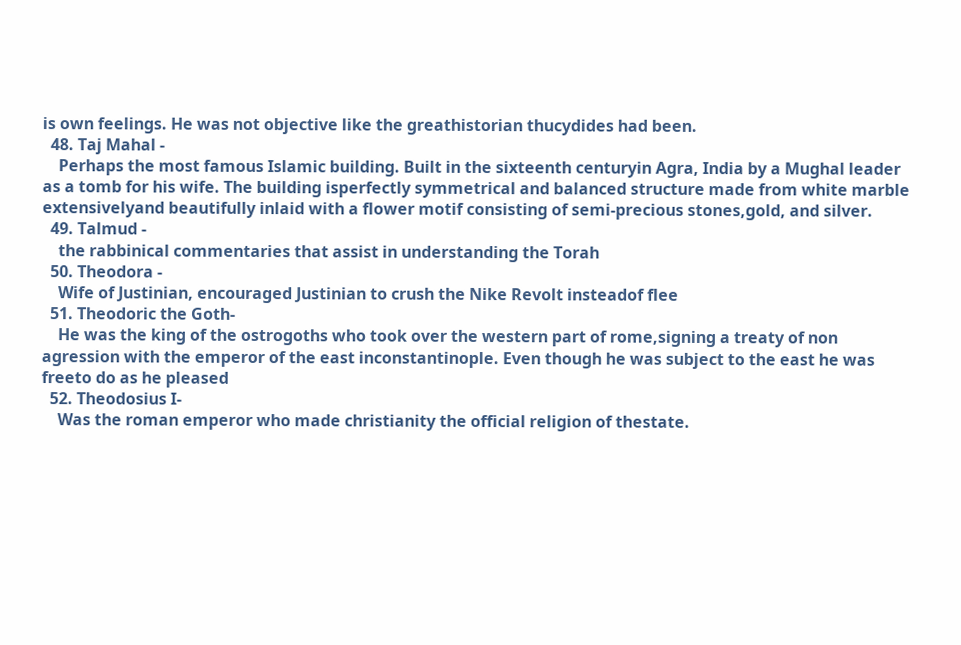is own feelings. He was not objective like the greathistorian thucydides had been.
  48. Taj Mahal -
    Perhaps the most famous Islamic building. Built in the sixteenth centuryin Agra, India by a Mughal leader as a tomb for his wife. The building isperfectly symmetrical and balanced structure made from white marble extensivelyand beautifully inlaid with a flower motif consisting of semi-precious stones,gold, and silver.
  49. Talmud -
    the rabbinical commentaries that assist in understanding the Torah
  50. Theodora -
    Wife of Justinian, encouraged Justinian to crush the Nike Revolt insteadof flee
  51. Theodoric the Goth-
    He was the king of the ostrogoths who took over the western part of rome,signing a treaty of non agression with the emperor of the east inconstantinople. Even though he was subject to the east he was freeto do as he pleased
  52. Theodosius I-
    Was the roman emperor who made christianity the official religion of thestate.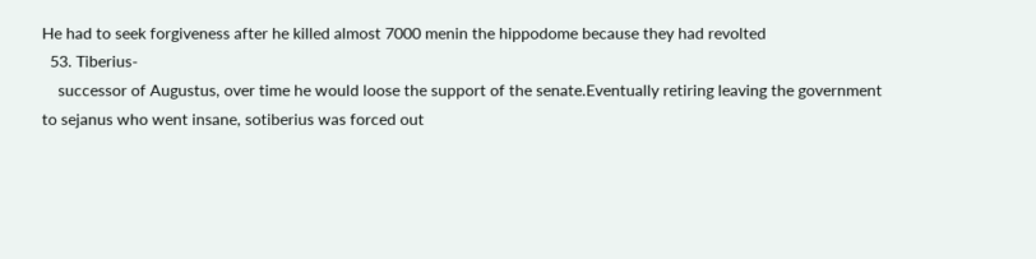He had to seek forgiveness after he killed almost 7000 menin the hippodome because they had revolted
  53. Tiberius-
    successor of Augustus, over time he would loose the support of the senate.Eventually retiring leaving the government to sejanus who went insane, sotiberius was forced out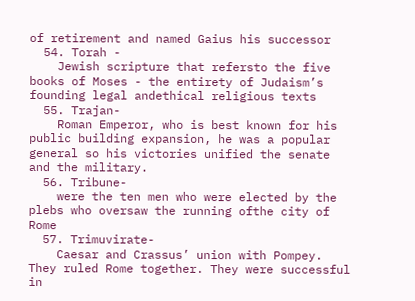of retirement and named Gaius his successor
  54. Torah -
    Jewish scripture that refersto the five books of Moses - the entirety of Judaism’s founding legal andethical religious texts
  55. Trajan-
    Roman Emperor, who is best known for his public building expansion, he was a popular general so his victories unified the senate and the military.
  56. Tribune-
    were the ten men who were elected by the plebs who oversaw the running ofthe city of Rome
  57. Trimuvirate-
    Caesar and Crassus’ union with Pompey. They ruled Rome together. They were successful in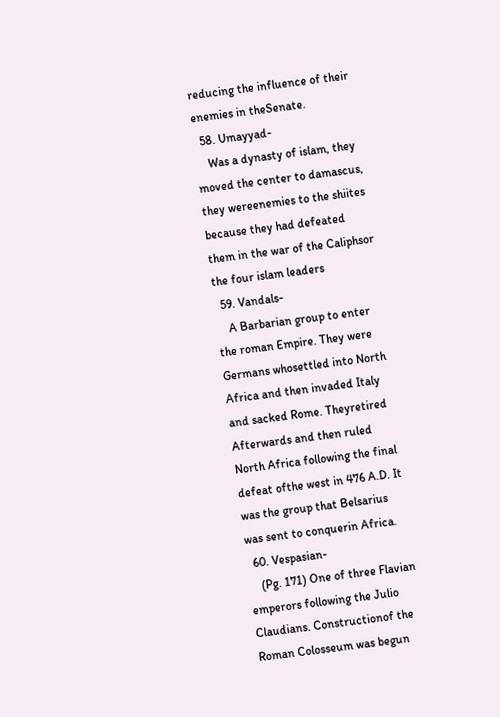reducing the influence of their enemies in theSenate.
  58. Umayyad-
    Was a dynasty of islam, they moved the center to damascus, they wereenemies to the shiites because they had defeated them in the war of the Caliphsor the four islam leaders
  59. Vandals-
    A Barbarian group to enter the roman Empire. They were Germans whosettled into North Africa and then invaded Italy and sacked Rome. Theyretired Afterwards and then ruled North Africa following the final defeat ofthe west in 476 A.D. It was the group that Belsarius was sent to conquerin Africa.
  60. Vespasian-
    (Pg. 171) One of three Flavian emperors following the Julio Claudians. Constructionof the Roman Colosseum was begun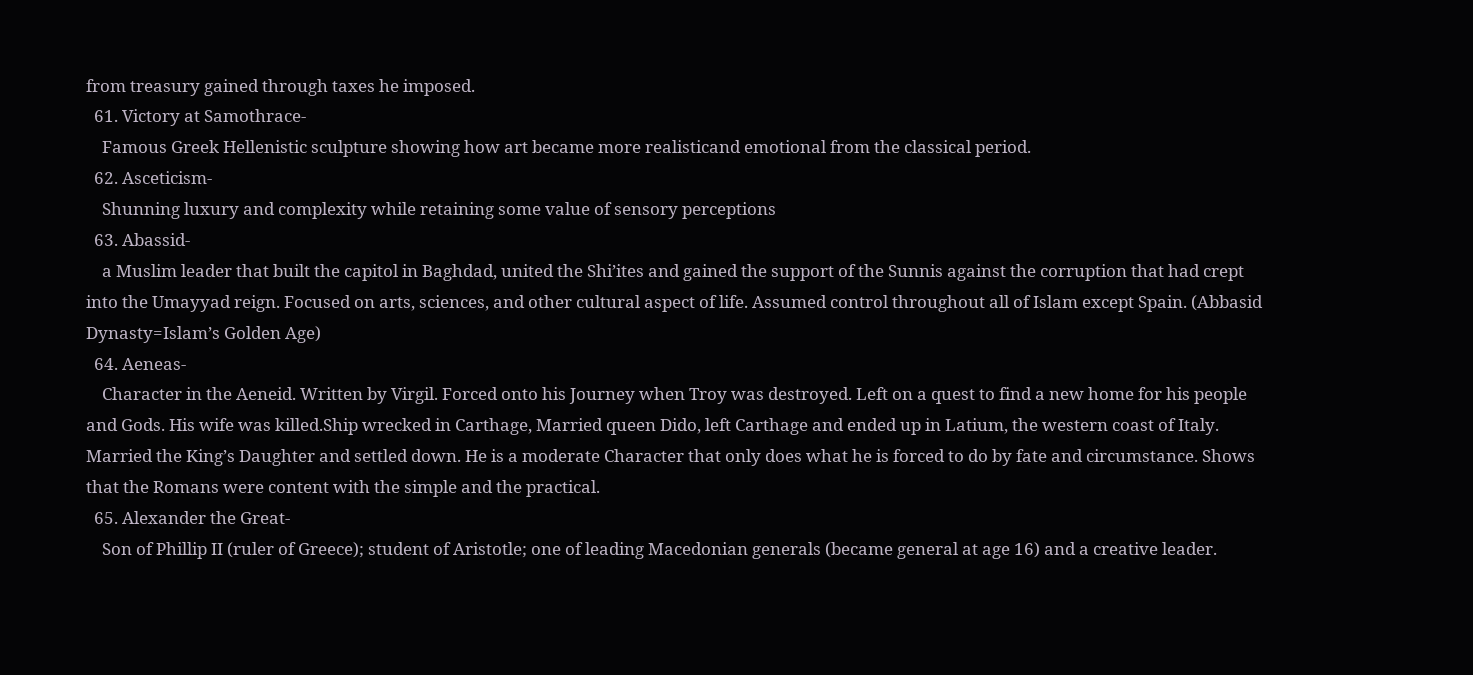from treasury gained through taxes he imposed.
  61. Victory at Samothrace-
    Famous Greek Hellenistic sculpture showing how art became more realisticand emotional from the classical period.
  62. Asceticism-
    Shunning luxury and complexity while retaining some value of sensory perceptions
  63. Abassid-
    a Muslim leader that built the capitol in Baghdad, united the Shi’ites and gained the support of the Sunnis against the corruption that had crept into the Umayyad reign. Focused on arts, sciences, and other cultural aspect of life. Assumed control throughout all of Islam except Spain. (Abbasid Dynasty=Islam’s Golden Age)
  64. Aeneas-
    Character in the Aeneid. Written by Virgil. Forced onto his Journey when Troy was destroyed. Left on a quest to find a new home for his people and Gods. His wife was killed.Ship wrecked in Carthage, Married queen Dido, left Carthage and ended up in Latium, the western coast of Italy. Married the King’s Daughter and settled down. He is a moderate Character that only does what he is forced to do by fate and circumstance. Shows that the Romans were content with the simple and the practical.
  65. Alexander the Great-
    Son of Phillip II (ruler of Greece); student of Aristotle; one of leading Macedonian generals (became general at age 16) and a creative leader.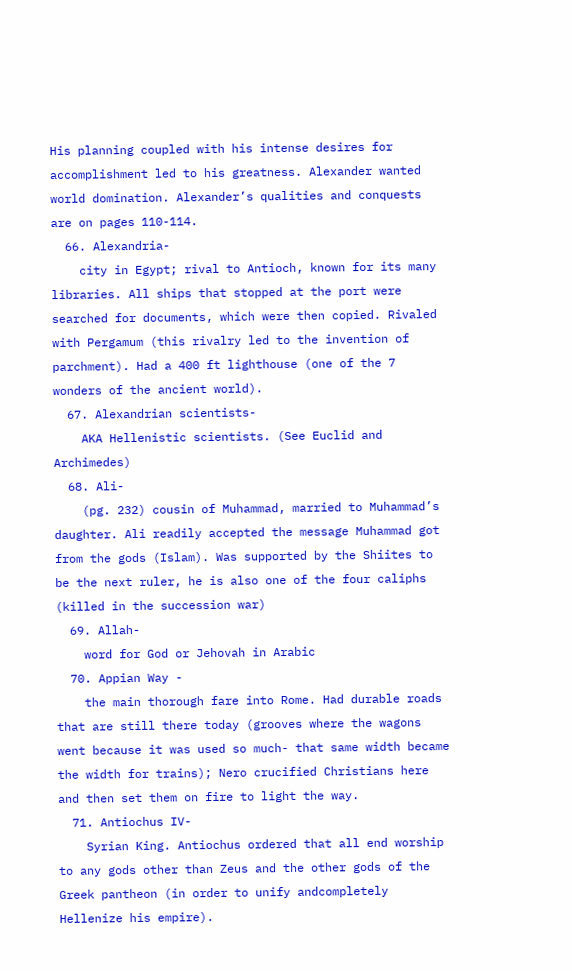His planning coupled with his intense desires for accomplishment led to his greatness. Alexander wanted world domination. Alexander’s qualities and conquests are on pages 110-114.
  66. Alexandria-
    city in Egypt; rival to Antioch, known for its many libraries. All ships that stopped at the port were searched for documents, which were then copied. Rivaled with Pergamum (this rivalry led to the invention of parchment). Had a 400 ft lighthouse (one of the 7 wonders of the ancient world).
  67. Alexandrian scientists-
    AKA Hellenistic scientists. (See Euclid and Archimedes)
  68. Ali-
    (pg. 232) cousin of Muhammad, married to Muhammad’s daughter. Ali readily accepted the message Muhammad got from the gods (Islam). Was supported by the Shiites to be the next ruler, he is also one of the four caliphs (killed in the succession war)
  69. Allah-
    word for God or Jehovah in Arabic
  70. Appian Way -
    the main thorough fare into Rome. Had durable roads that are still there today (grooves where the wagons went because it was used so much- that same width became the width for trains); Nero crucified Christians here and then set them on fire to light the way.
  71. Antiochus IV-
    Syrian King. Antiochus ordered that all end worship to any gods other than Zeus and the other gods of the Greek pantheon (in order to unify andcompletely Hellenize his empire).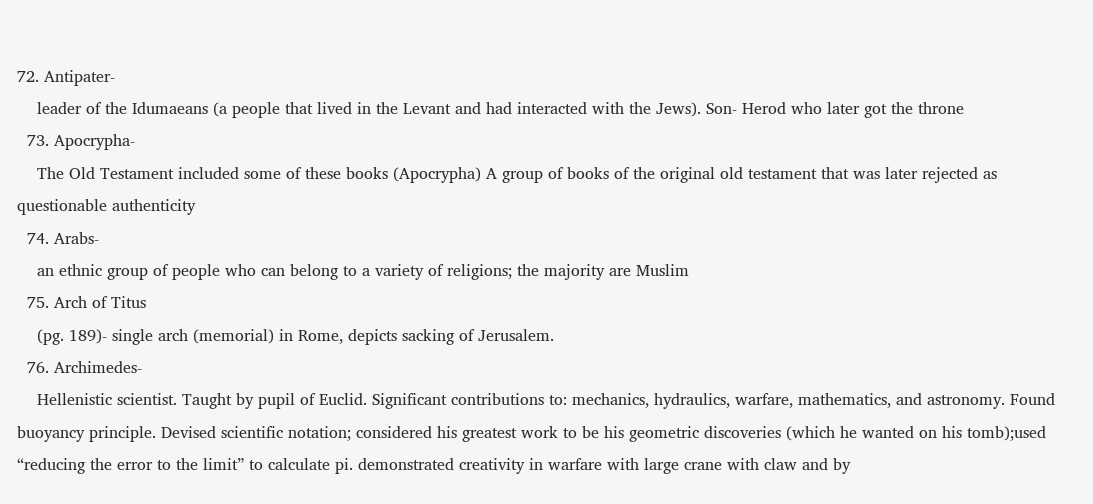72. Antipater-
    leader of the Idumaeans (a people that lived in the Levant and had interacted with the Jews). Son- Herod who later got the throne
  73. Apocrypha-
    The Old Testament included some of these books (Apocrypha) A group of books of the original old testament that was later rejected as questionable authenticity
  74. Arabs-
    an ethnic group of people who can belong to a variety of religions; the majority are Muslim
  75. Arch of Titus
    (pg. 189)- single arch (memorial) in Rome, depicts sacking of Jerusalem.
  76. Archimedes-
    Hellenistic scientist. Taught by pupil of Euclid. Significant contributions to: mechanics, hydraulics, warfare, mathematics, and astronomy. Found buoyancy principle. Devised scientific notation; considered his greatest work to be his geometric discoveries (which he wanted on his tomb);used “reducing the error to the limit” to calculate pi. demonstrated creativity in warfare with large crane with claw and by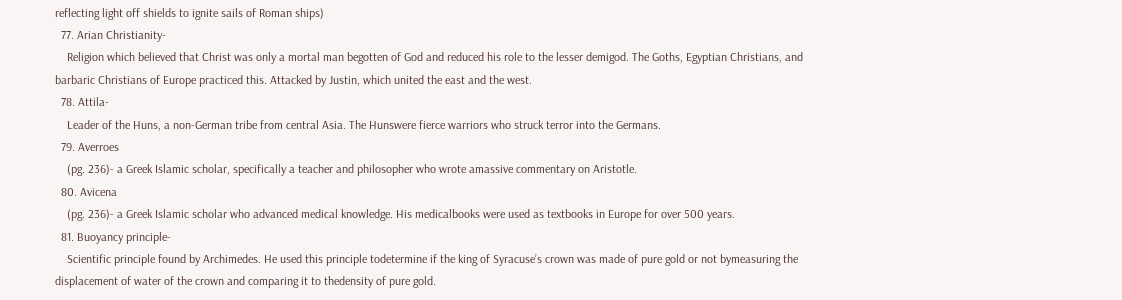reflecting light off shields to ignite sails of Roman ships)
  77. Arian Christianity-
    Religion which believed that Christ was only a mortal man begotten of God and reduced his role to the lesser demigod. The Goths, Egyptian Christians, and barbaric Christians of Europe practiced this. Attacked by Justin, which united the east and the west.
  78. Attila-
    Leader of the Huns, a non-German tribe from central Asia. The Hunswere fierce warriors who struck terror into the Germans.
  79. Averroes
    (pg. 236)- a Greek Islamic scholar, specifically a teacher and philosopher who wrote amassive commentary on Aristotle.
  80. Avicena
    (pg. 236)- a Greek Islamic scholar who advanced medical knowledge. His medicalbooks were used as textbooks in Europe for over 500 years.
  81. Buoyancy principle-
    Scientific principle found by Archimedes. He used this principle todetermine if the king of Syracuse’s crown was made of pure gold or not bymeasuring the displacement of water of the crown and comparing it to thedensity of pure gold.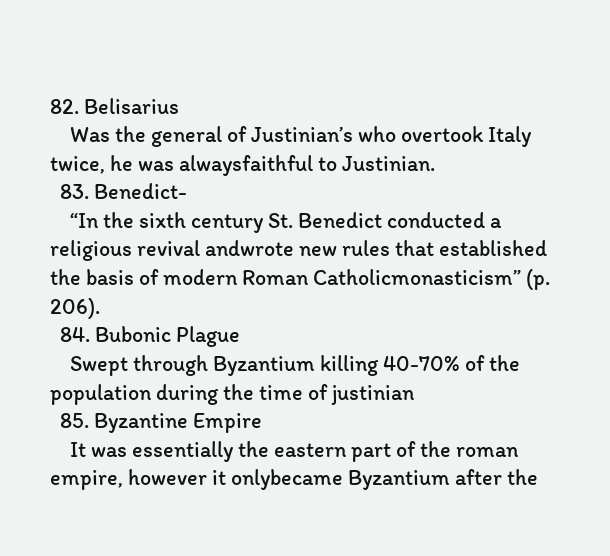82. Belisarius
    Was the general of Justinian’s who overtook Italy twice, he was alwaysfaithful to Justinian.
  83. Benedict-
    “In the sixth century St. Benedict conducted a religious revival andwrote new rules that established the basis of modern Roman Catholicmonasticism” (p. 206).
  84. Bubonic Plague
    Swept through Byzantium killing 40-70% of the population during the time of justinian
  85. Byzantine Empire
    It was essentially the eastern part of the roman empire, however it onlybecame Byzantium after the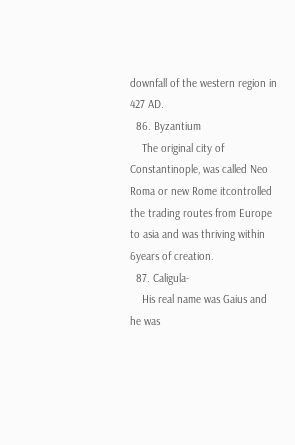downfall of the western region in 427 AD.
  86. Byzantium
    The original city of Constantinople, was called Neo Roma or new Rome itcontrolled the trading routes from Europe to asia and was thriving within 6years of creation.
  87. Caligula-
    His real name was Gaius and he was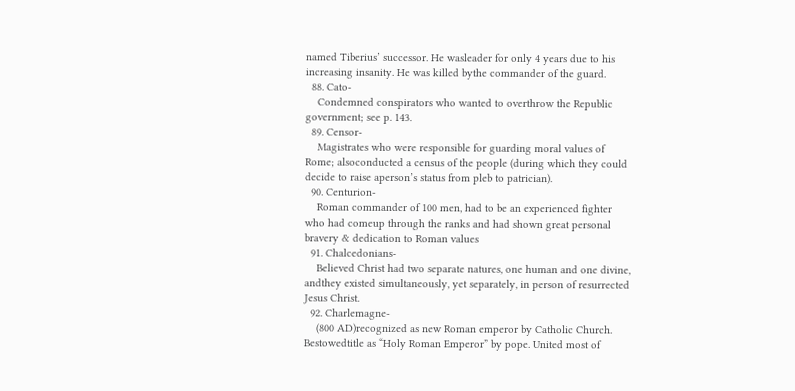named Tiberius’ successor. He wasleader for only 4 years due to his increasing insanity. He was killed bythe commander of the guard.
  88. Cato-
    Condemned conspirators who wanted to overthrow the Republic government; see p. 143.
  89. Censor-
    Magistrates who were responsible for guarding moral values of Rome; alsoconducted a census of the people (during which they could decide to raise aperson’s status from pleb to patrician).
  90. Centurion-
    Roman commander of 100 men, had to be an experienced fighter who had comeup through the ranks and had shown great personal bravery & dedication to Roman values
  91. Chalcedonians-
    Believed Christ had two separate natures, one human and one divine, andthey existed simultaneously, yet separately, in person of resurrected Jesus Christ.
  92. Charlemagne-
    (800 AD)recognized as new Roman emperor by Catholic Church. Bestowedtitle as “Holy Roman Emperor” by pope. United most of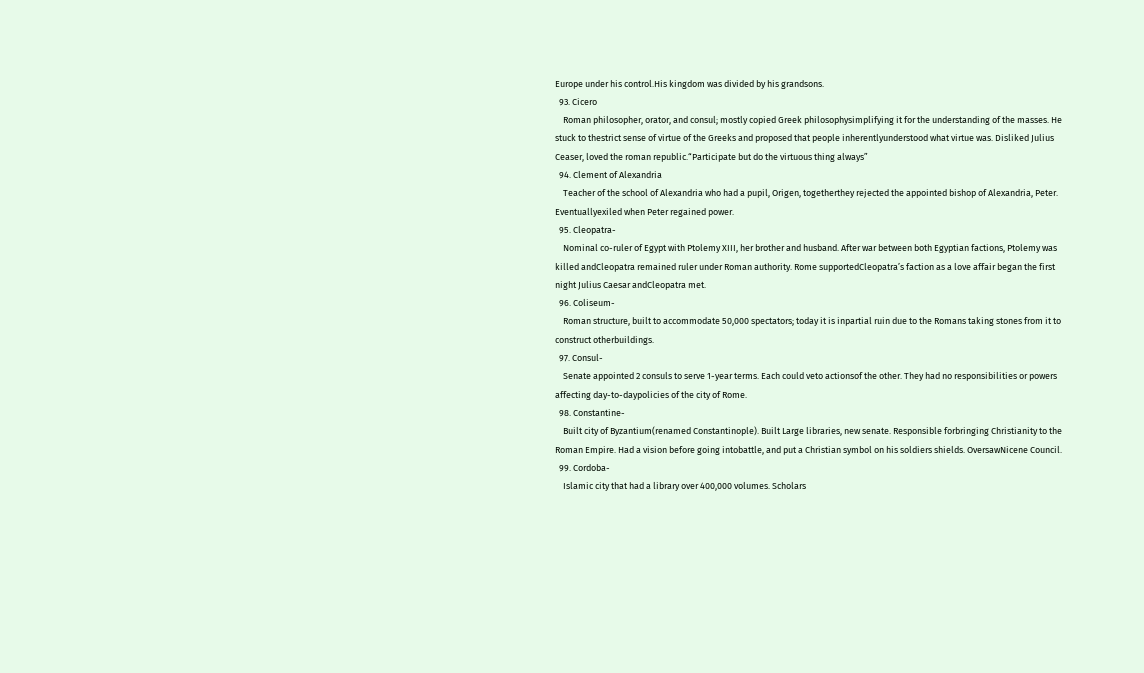Europe under his control.His kingdom was divided by his grandsons.
  93. Cicero
    Roman philosopher, orator, and consul; mostly copied Greek philosophysimplifying it for the understanding of the masses. He stuck to thestrict sense of virtue of the Greeks and proposed that people inherentlyunderstood what virtue was. Disliked Julius Ceaser, loved the roman republic.“Participate but do the virtuous thing always”
  94. Clement of Alexandria
    Teacher of the school of Alexandria who had a pupil, Origen, togetherthey rejected the appointed bishop of Alexandria, Peter. Eventuallyexiled when Peter regained power.
  95. Cleopatra-
    Nominal co-ruler of Egypt with Ptolemy XIII, her brother and husband. After war between both Egyptian factions, Ptolemy was killed andCleopatra remained ruler under Roman authority. Rome supportedCleopatra’s faction as a love affair began the first night Julius Caesar andCleopatra met.
  96. Coliseum-
    Roman structure, built to accommodate 50,000 spectators; today it is inpartial ruin due to the Romans taking stones from it to construct otherbuildings.
  97. Consul-
    Senate appointed 2 consuls to serve 1-year terms. Each could veto actionsof the other. They had no responsibilities or powers affecting day-to-daypolicies of the city of Rome.
  98. Constantine-
    Built city of Byzantium(renamed Constantinople). Built Large libraries, new senate. Responsible forbringing Christianity to the Roman Empire. Had a vision before going intobattle, and put a Christian symbol on his soldiers shields. OversawNicene Council.
  99. Cordoba-
    Islamic city that had a library over 400,000 volumes. Scholars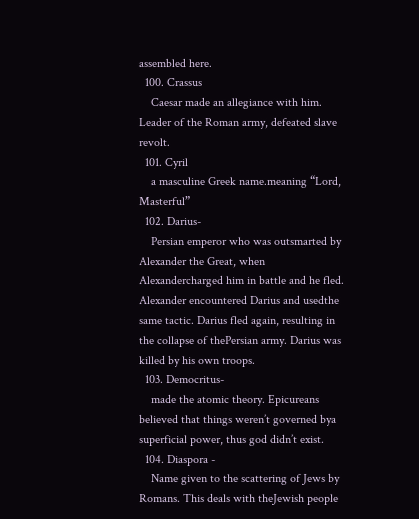assembled here.
  100. Crassus
    Caesar made an allegiance with him. Leader of the Roman army, defeated slave revolt.
  101. Cyril
    a masculine Greek name.meaning “Lord, Masterful”
  102. Darius-
    Persian emperor who was outsmarted by Alexander the Great, when Alexandercharged him in battle and he fled. Alexander encountered Darius and usedthe same tactic. Darius fled again, resulting in the collapse of thePersian army. Darius was killed by his own troops.
  103. Democritus-
    made the atomic theory. Epicureans believed that things weren’t governed bya superficial power, thus god didn’t exist.
  104. Diaspora -
    Name given to the scattering of Jews by Romans. This deals with theJewish people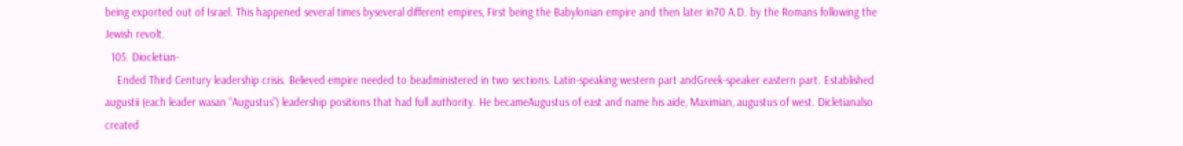being exported out of Israel. This happened several times byseveral different empires, First being the Babylonian empire and then later in70 A.D. by the Romans following the Jewish revolt.
  105. Diocletian-
    Ended Third Century leadership crisis. Believed empire needed to beadministered in two sections. Latin-speaking western part andGreek-speaker eastern part. Established augustii (each leader wasan “Augustus”) leadership positions that had full authority. He becameAugustus of east and name his aide, Maximian, augustus of west. Dicletianalso created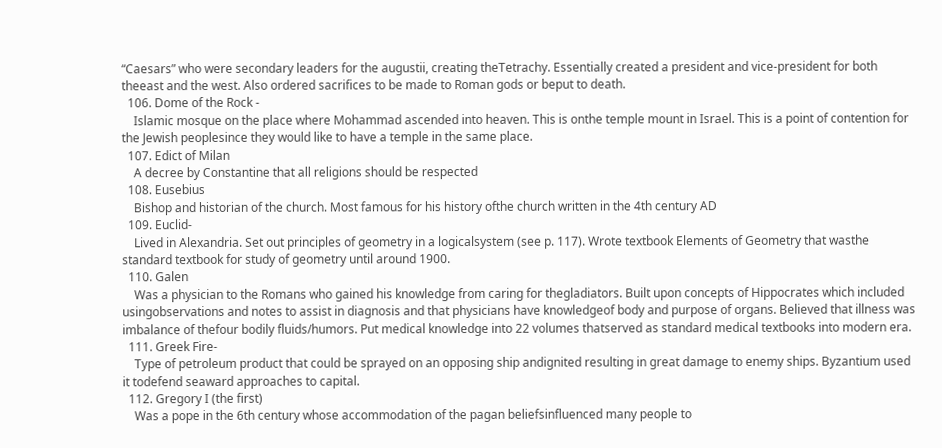“Caesars” who were secondary leaders for the augustii, creating theTetrachy. Essentially created a president and vice-president for both theeast and the west. Also ordered sacrifices to be made to Roman gods or beput to death.
  106. Dome of the Rock -
    Islamic mosque on the place where Mohammad ascended into heaven. This is onthe temple mount in Israel. This is a point of contention for the Jewish peoplesince they would like to have a temple in the same place.
  107. Edict of Milan
    A decree by Constantine that all religions should be respected
  108. Eusebius
    Bishop and historian of the church. Most famous for his history ofthe church written in the 4th century AD
  109. Euclid-
    Lived in Alexandria. Set out principles of geometry in a logicalsystem (see p. 117). Wrote textbook Elements of Geometry that wasthe standard textbook for study of geometry until around 1900.
  110. Galen
    Was a physician to the Romans who gained his knowledge from caring for thegladiators. Built upon concepts of Hippocrates which included usingobservations and notes to assist in diagnosis and that physicians have knowledgeof body and purpose of organs. Believed that illness was imbalance of thefour bodily fluids/humors. Put medical knowledge into 22 volumes thatserved as standard medical textbooks into modern era.
  111. Greek Fire-
    Type of petroleum product that could be sprayed on an opposing ship andignited resulting in great damage to enemy ships. Byzantium used it todefend seaward approaches to capital.
  112. Gregory I (the first)
    Was a pope in the 6th century whose accommodation of the pagan beliefsinfluenced many people to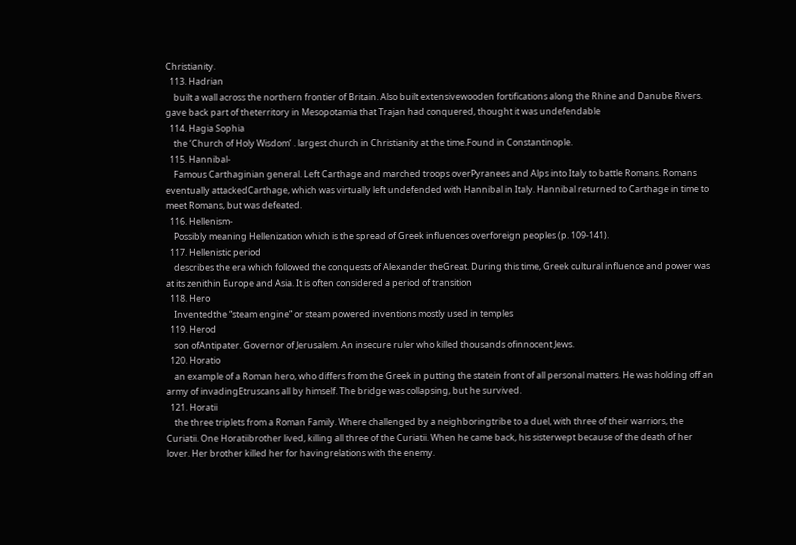Christianity.
  113. Hadrian
    built a wall across the northern frontier of Britain. Also built extensivewooden fortifications along the Rhine and Danube Rivers. gave back part of theterritory in Mesopotamia that Trajan had conquered, thought it was undefendable
  114. Hagia Sophia
    the ‘Church of Holy Wisdom’ . largest church in Christianity at the time.Found in Constantinople.
  115. Hannibal-
    Famous Carthaginian general. Left Carthage and marched troops overPyranees and Alps into Italy to battle Romans. Romans eventually attackedCarthage, which was virtually left undefended with Hannibal in Italy. Hannibal returned to Carthage in time to meet Romans, but was defeated.
  116. Hellenism-
    Possibly meaning Hellenization which is the spread of Greek influences overforeign peoples (p. 109-141).
  117. Hellenistic period
    describes the era which followed the conquests of Alexander theGreat. During this time, Greek cultural influence and power was at its zenithin Europe and Asia. It is often considered a period of transition
  118. Hero
    Inventedthe “steam engine” or steam powered inventions mostly used in temples
  119. Herod
    son ofAntipater. Governor of Jerusalem. An insecure ruler who killed thousands ofinnocent Jews.
  120. Horatio
    an example of a Roman hero, who differs from the Greek in putting the statein front of all personal matters. He was holding off an army of invadingEtruscans all by himself. The bridge was collapsing, but he survived.
  121. Horatii
    the three triplets from a Roman Family. Where challenged by a neighboringtribe to a duel, with three of their warriors, the Curiatii. One Horatiibrother lived, killing all three of the Curiatii. When he came back, his sisterwept because of the death of her lover. Her brother killed her for havingrelations with the enemy.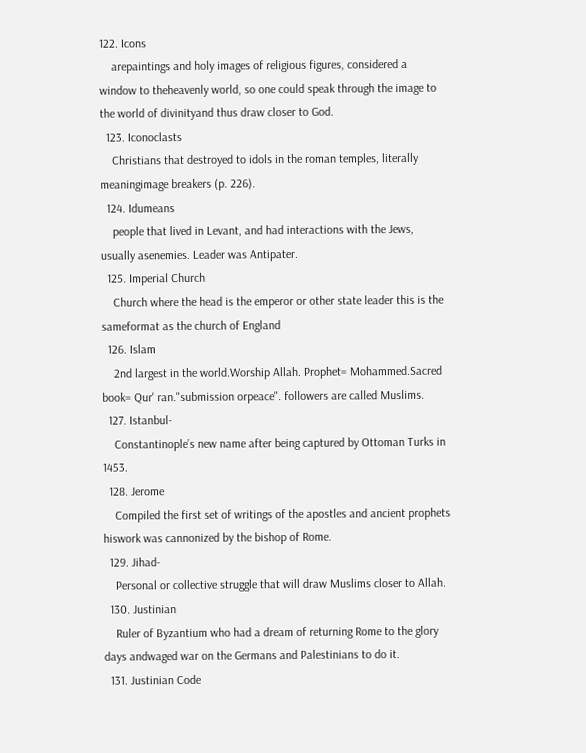122. Icons
    arepaintings and holy images of religious figures, considered a window to theheavenly world, so one could speak through the image to the world of divinityand thus draw closer to God.
  123. Iconoclasts
    Christians that destroyed to idols in the roman temples, literally meaningimage breakers (p. 226).
  124. Idumeans
    people that lived in Levant, and had interactions with the Jews, usually asenemies. Leader was Antipater.
  125. Imperial Church
    Church where the head is the emperor or other state leader this is the sameformat as the church of England
  126. Islam
    2nd largest in the world.Worship Allah. Prophet= Mohammed.Sacred book= Qur' ran."submission orpeace". followers are called Muslims.
  127. Istanbul-
    Constantinople’s new name after being captured by Ottoman Turks in 1453.
  128. Jerome
    Compiled the first set of writings of the apostles and ancient prophets hiswork was cannonized by the bishop of Rome.
  129. Jihad-
    Personal or collective struggle that will draw Muslims closer to Allah.
  130. Justinian
    Ruler of Byzantium who had a dream of returning Rome to the glory days andwaged war on the Germans and Palestinians to do it.
  131. Justinian Code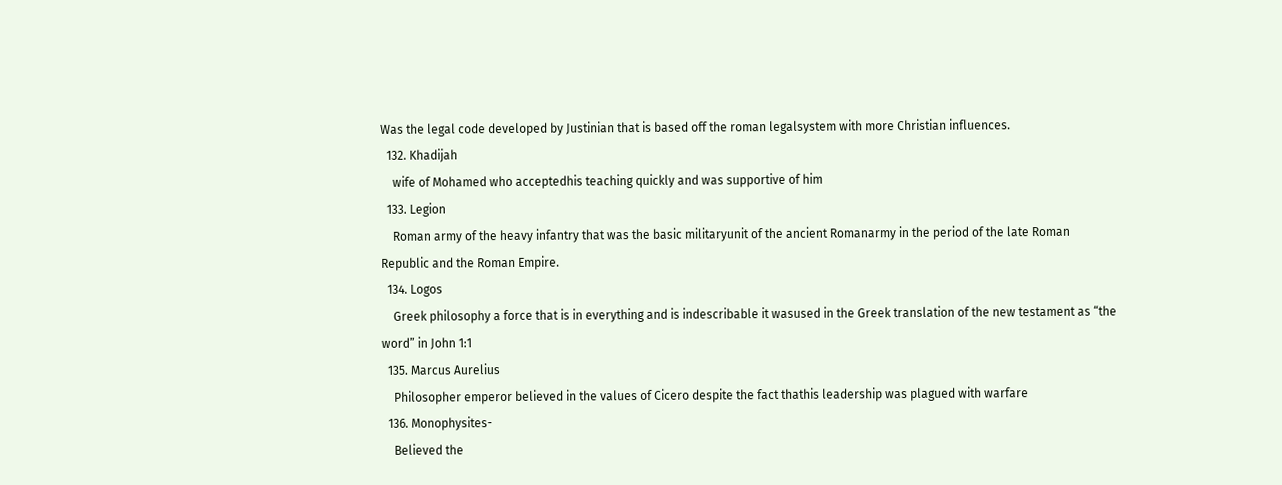Was the legal code developed by Justinian that is based off the roman legalsystem with more Christian influences.
  132. Khadijah
    wife of Mohamed who acceptedhis teaching quickly and was supportive of him
  133. Legion
    Roman army of the heavy infantry that was the basic militaryunit of the ancient Romanarmy in the period of the late Roman Republic and the Roman Empire.
  134. Logos
    Greek philosophy a force that is in everything and is indescribable it wasused in the Greek translation of the new testament as “the word” in John 1:1
  135. Marcus Aurelius
    Philosopher emperor believed in the values of Cicero despite the fact thathis leadership was plagued with warfare
  136. Monophysites-
    Believed the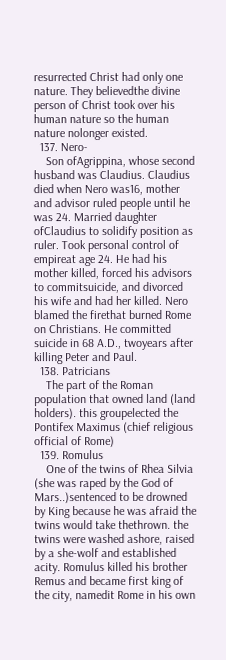resurrected Christ had only one nature. They believedthe divine person of Christ took over his human nature so the human nature nolonger existed.
  137. Nero-
    Son ofAgrippina, whose second husband was Claudius. Claudius died when Nero was16, mother and advisor ruled people until he was 24. Married daughter ofClaudius to solidify position as ruler. Took personal control of empireat age 24. He had his mother killed, forced his advisors to commitsuicide, and divorced his wife and had her killed. Nero blamed the firethat burned Rome on Christians. He committed suicide in 68 A.D., twoyears after killing Peter and Paul.
  138. Patricians
    The part of the Roman population that owned land (land holders). this groupelected the Pontifex Maximus (chief religious official of Rome)
  139. Romulus
    One of the twins of Rhea Silvia (she was raped by the God of Mars..)sentenced to be drowned by King because he was afraid the twins would take thethrown. the twins were washed ashore, raised by a she-wolf and established acity. Romulus killed his brother Remus and became first king of the city, namedit Rome in his own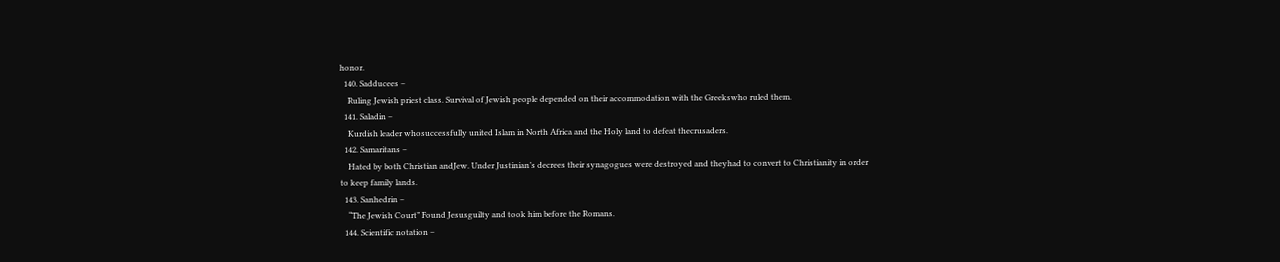honor.
  140. Sadducees –
    Ruling Jewish priest class. Survival of Jewish people depended on their accommodation with the Greekswho ruled them.
  141. Saladin –
    Kurdish leader whosuccessfully united Islam in North Africa and the Holy land to defeat thecrusaders.
  142. Samaritans –
    Hated by both Christian andJew. Under Justinian’s decrees their synagogues were destroyed and theyhad to convert to Christianity in order to keep family lands.
  143. Sanhedrin –
    “The Jewish Court” Found Jesusguilty and took him before the Romans.
  144. Scientific notation –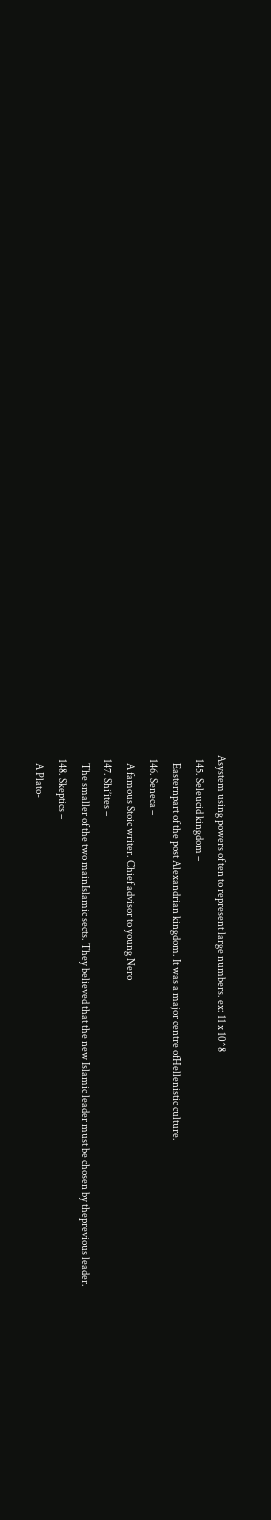Asystem using powers of ten to represent large numbers. ex: 11 x 10^8
  145. Seleucid kingdom –
    Easternpart of the post Alexandrian kingdom. It was a major centre ofHellenistic culture.
  146. Seneca –
    A famous Stoic writer. Chief advisor to young Nero
  147. Shi’ites –
    The smaller of the two mainIslamic sects. They believed that the new Islamic leader must be chosen by theprevious leader.
  148. Skeptics –
    A Plato-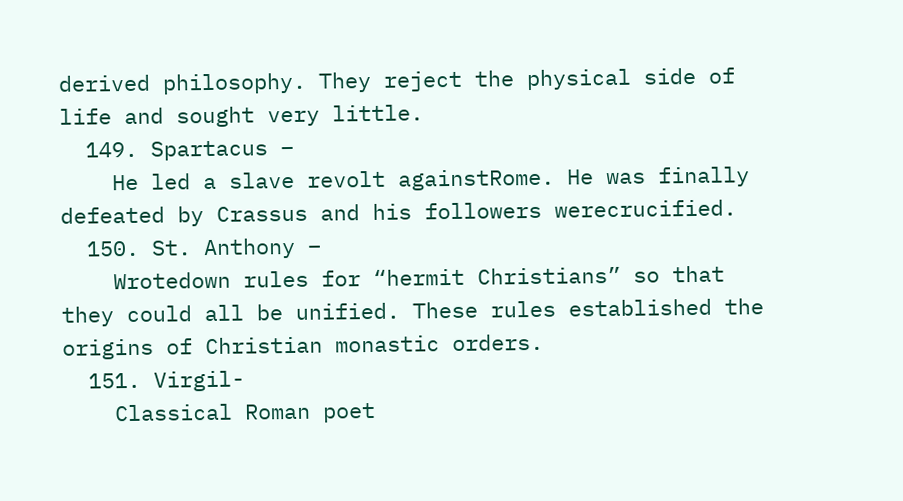derived philosophy. They reject the physical side of life and sought very little.
  149. Spartacus –
    He led a slave revolt againstRome. He was finally defeated by Crassus and his followers werecrucified.
  150. St. Anthony –
    Wrotedown rules for “hermit Christians” so that they could all be unified. These rules established the origins of Christian monastic orders.
  151. Virgil-
    Classical Roman poet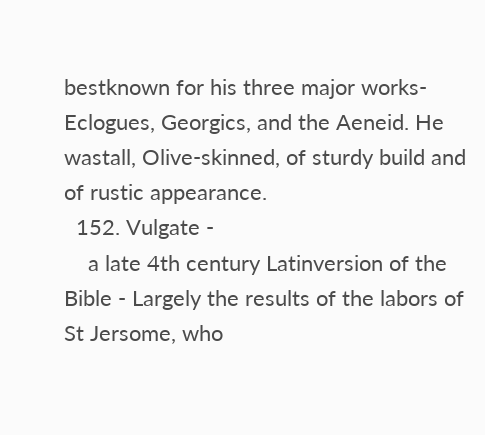bestknown for his three major works- Eclogues, Georgics, and the Aeneid. He wastall, Olive-skinned, of sturdy build and of rustic appearance.
  152. Vulgate -
    a late 4th century Latinversion of the Bible - Largely the results of the labors of St Jersome, who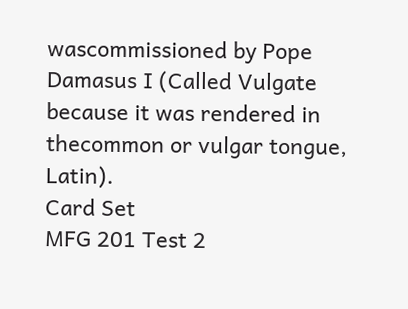wascommissioned by Pope Damasus I (Called Vulgate because it was rendered in thecommon or vulgar tongue, Latin).
Card Set
MFG 201 Test 2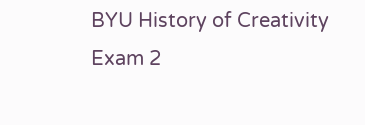BYU History of Creativity Exam 2